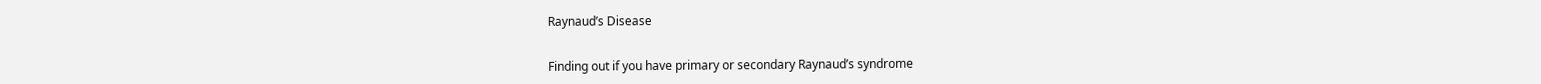Raynaud’s Disease


Finding out if you have primary or secondary Raynaud’s syndrome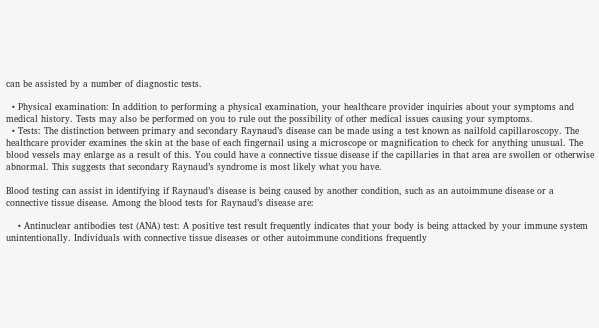can be assisted by a number of diagnostic tests.

  • Physical examination: In addition to performing a physical examination, your healthcare provider inquiries about your symptoms and medical history. Tests may also be performed on you to rule out the possibility of other medical issues causing your symptoms.
  • Tests: The distinction between primary and secondary Raynaud’s disease can be made using a test known as nailfold capillaroscopy. The healthcare provider examines the skin at the base of each fingernail using a microscope or magnification to check for anything unusual. The blood vessels may enlarge as a result of this. You could have a connective tissue disease if the capillaries in that area are swollen or otherwise abnormal. This suggests that secondary Raynaud’s syndrome is most likely what you have.

Blood testing can assist in identifying if Raynaud’s disease is being caused by another condition, such as an autoimmune disease or a connective tissue disease. Among the blood tests for Raynaud’s disease are:

    • Antinuclear antibodies test (ANA) test: A positive test result frequently indicates that your body is being attacked by your immune system unintentionally. Individuals with connective tissue diseases or other autoimmune conditions frequently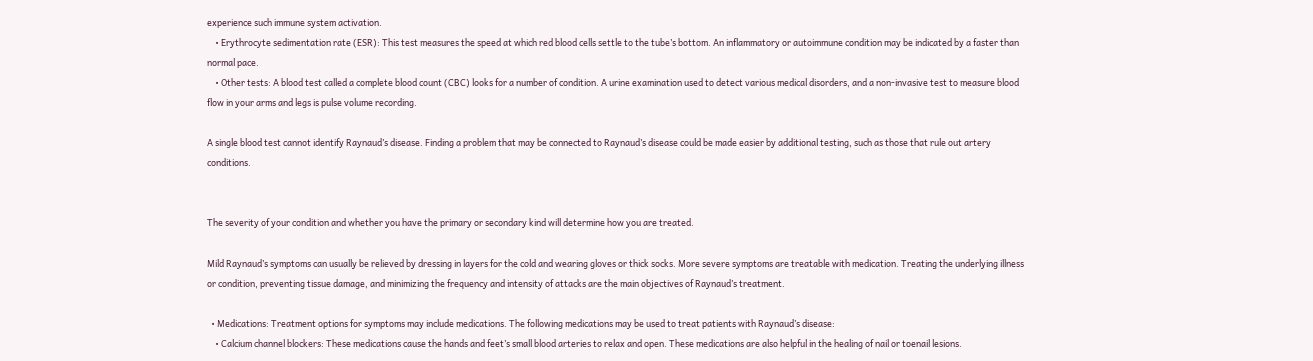experience such immune system activation.
    • Erythrocyte sedimentation rate (ESR): This test measures the speed at which red blood cells settle to the tube’s bottom. An inflammatory or autoimmune condition may be indicated by a faster than normal pace.
    • Other tests: A blood test called a complete blood count (CBC) looks for a number of condition. A urine examination used to detect various medical disorders, and a non-invasive test to measure blood flow in your arms and legs is pulse volume recording.

A single blood test cannot identify Raynaud’s disease. Finding a problem that may be connected to Raynaud’s disease could be made easier by additional testing, such as those that rule out artery conditions.


The severity of your condition and whether you have the primary or secondary kind will determine how you are treated.

Mild Raynaud’s symptoms can usually be relieved by dressing in layers for the cold and wearing gloves or thick socks. More severe symptoms are treatable with medication. Treating the underlying illness or condition, preventing tissue damage, and minimizing the frequency and intensity of attacks are the main objectives of Raynaud’s treatment.

  • Medications: Treatment options for symptoms may include medications. The following medications may be used to treat patients with Raynaud’s disease:
    • Calcium channel blockers: These medications cause the hands and feet’s small blood arteries to relax and open. These medications are also helpful in the healing of nail or toenail lesions.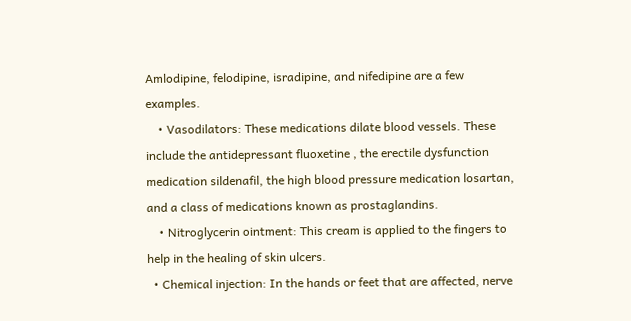Amlodipine, felodipine, isradipine, and nifedipine are a few examples.
    • Vasodilators: These medications dilate blood vessels. These include the antidepressant fluoxetine , the erectile dysfunction medication sildenafil, the high blood pressure medication losartan, and a class of medications known as prostaglandins.
    • Nitroglycerin ointment: This cream is applied to the fingers to help in the healing of skin ulcers.
  • Chemical injection: In the hands or feet that are affected, nerve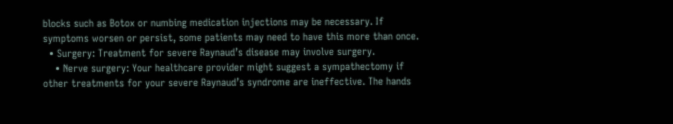blocks such as Botox or numbing medication injections may be necessary. If symptoms worsen or persist, some patients may need to have this more than once.
  • Surgery: Treatment for severe Raynaud’s disease may involve surgery.
    • Nerve surgery: Your healthcare provider might suggest a sympathectomy if other treatments for your severe Raynaud’s syndrome are ineffective. The hands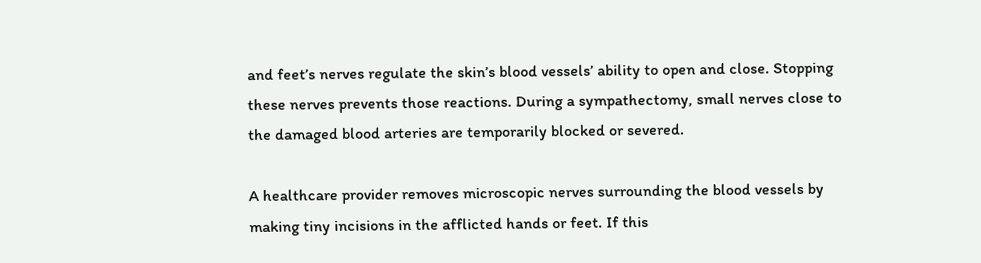and feet’s nerves regulate the skin’s blood vessels’ ability to open and close. Stopping these nerves prevents those reactions. During a sympathectomy, small nerves close to the damaged blood arteries are temporarily blocked or severed.

A healthcare provider removes microscopic nerves surrounding the blood vessels by making tiny incisions in the afflicted hands or feet. If this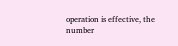operation is effective, the number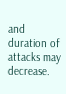and duration of attacks may decrease.